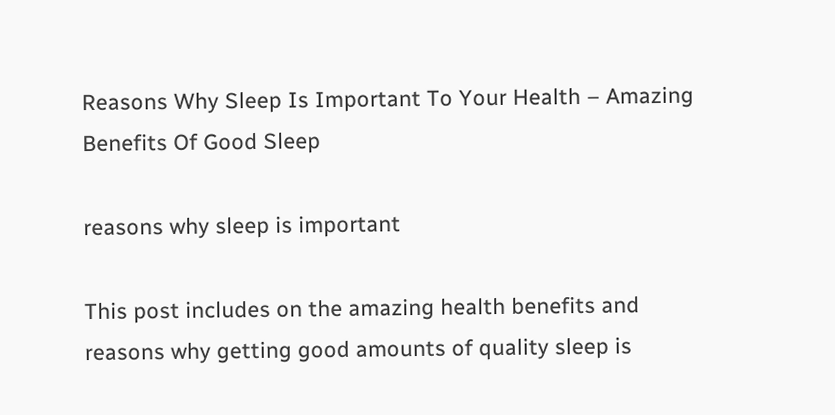Reasons Why Sleep Is Important To Your Health – Amazing Benefits Of Good Sleep

reasons why sleep is important

This post includes on the amazing health benefits and reasons why getting good amounts of quality sleep is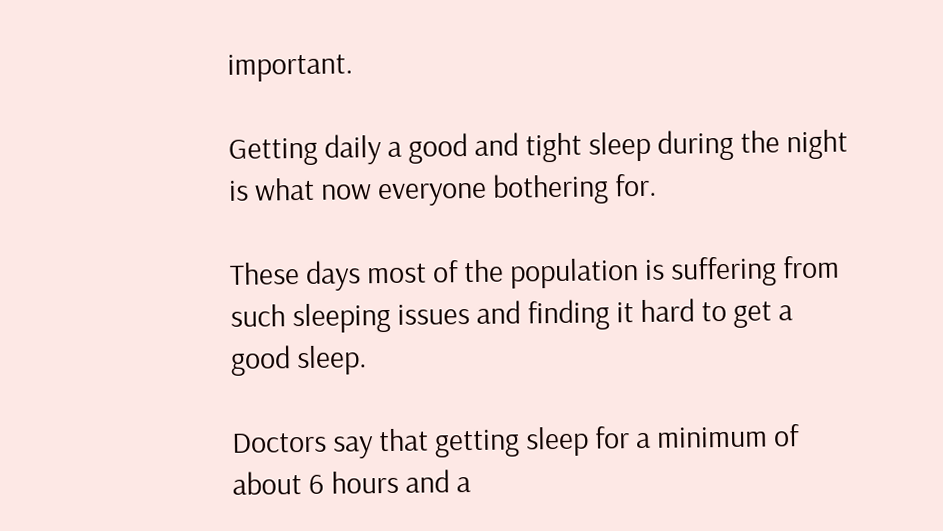important.

Getting daily a good and tight sleep during the night is what now everyone bothering for.

These days most of the population is suffering from such sleeping issues and finding it hard to get a good sleep.

Doctors say that getting sleep for a minimum of about 6 hours and a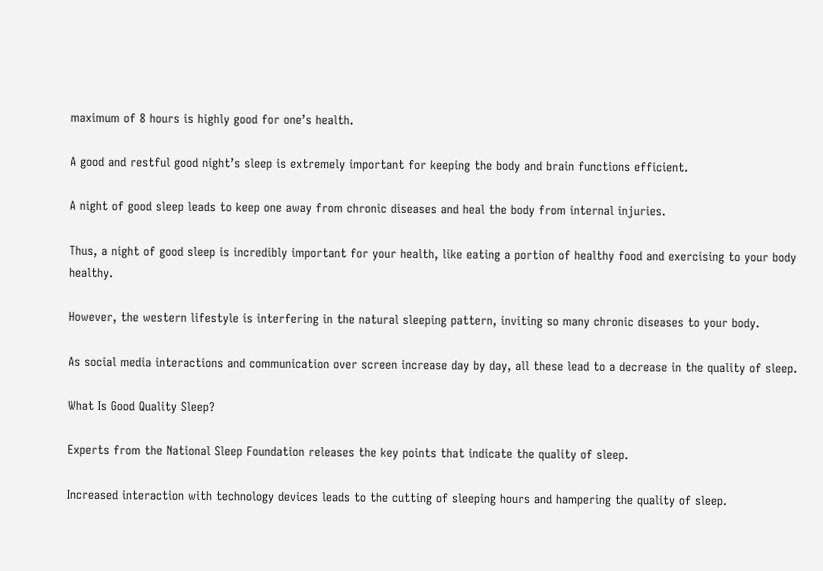maximum of 8 hours is highly good for one’s health.

A good and restful good night’s sleep is extremely important for keeping the body and brain functions efficient.

A night of good sleep leads to keep one away from chronic diseases and heal the body from internal injuries.

Thus, a night of good sleep is incredibly important for your health, like eating a portion of healthy food and exercising to your body healthy.

However, the western lifestyle is interfering in the natural sleeping pattern, inviting so many chronic diseases to your body.

As social media interactions and communication over screen increase day by day, all these lead to a decrease in the quality of sleep.

What Is Good Quality Sleep?

Experts from the National Sleep Foundation releases the key points that indicate the quality of sleep.

Increased interaction with technology devices leads to the cutting of sleeping hours and hampering the quality of sleep.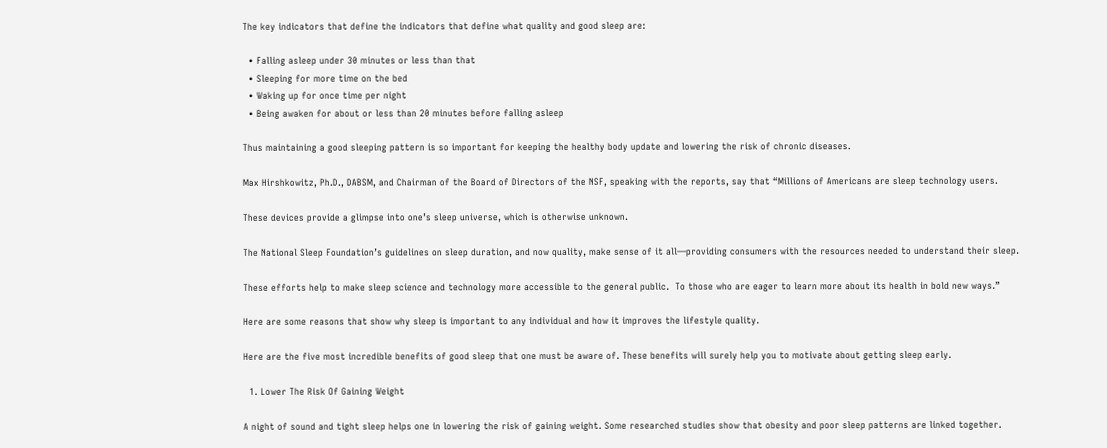The key indicators that define the indicators that define what quality and good sleep are:

  • Falling asleep under 30 minutes or less than that
  • Sleeping for more time on the bed
  • Waking up for once time per night
  • Being awaken for about or less than 20 minutes before falling asleep

Thus maintaining a good sleeping pattern is so important for keeping the healthy body update and lowering the risk of chronic diseases.

Max Hirshkowitz, Ph.D., DABSM, and Chairman of the Board of Directors of the NSF, speaking with the reports, say that “Millions of Americans are sleep technology users.

These devices provide a glimpse into one’s sleep universe, which is otherwise unknown.

The National Sleep Foundation’s guidelines on sleep duration, and now quality, make sense of it all—providing consumers with the resources needed to understand their sleep.

These efforts help to make sleep science and technology more accessible to the general public.  To those who are eager to learn more about its health in bold new ways.”

Here are some reasons that show why sleep is important to any individual and how it improves the lifestyle quality.

Here are the five most incredible benefits of good sleep that one must be aware of. These benefits will surely help you to motivate about getting sleep early.

  1. Lower The Risk Of Gaining Weight

A night of sound and tight sleep helps one in lowering the risk of gaining weight. Some researched studies show that obesity and poor sleep patterns are linked together.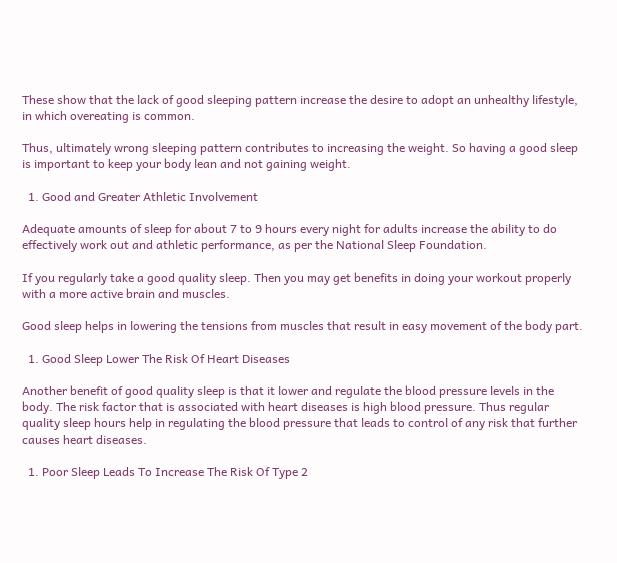These show that the lack of good sleeping pattern increase the desire to adopt an unhealthy lifestyle, in which overeating is common.

Thus, ultimately wrong sleeping pattern contributes to increasing the weight. So having a good sleep is important to keep your body lean and not gaining weight.

  1. Good and Greater Athletic Involvement

Adequate amounts of sleep for about 7 to 9 hours every night for adults increase the ability to do effectively work out and athletic performance, as per the National Sleep Foundation.

If you regularly take a good quality sleep. Then you may get benefits in doing your workout properly with a more active brain and muscles.

Good sleep helps in lowering the tensions from muscles that result in easy movement of the body part.

  1. Good Sleep Lower The Risk Of Heart Diseases

Another benefit of good quality sleep is that it lower and regulate the blood pressure levels in the body. The risk factor that is associated with heart diseases is high blood pressure. Thus regular quality sleep hours help in regulating the blood pressure that leads to control of any risk that further causes heart diseases.

  1. Poor Sleep Leads To Increase The Risk Of Type 2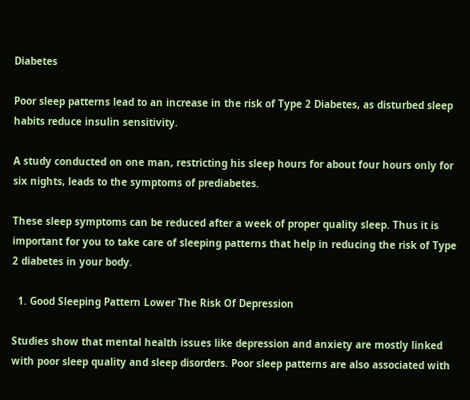Diabetes

Poor sleep patterns lead to an increase in the risk of Type 2 Diabetes, as disturbed sleep habits reduce insulin sensitivity.

A study conducted on one man, restricting his sleep hours for about four hours only for six nights, leads to the symptoms of prediabetes.

These sleep symptoms can be reduced after a week of proper quality sleep. Thus it is important for you to take care of sleeping patterns that help in reducing the risk of Type 2 diabetes in your body.

  1. Good Sleeping Pattern Lower The Risk Of Depression

Studies show that mental health issues like depression and anxiety are mostly linked with poor sleep quality and sleep disorders. Poor sleep patterns are also associated with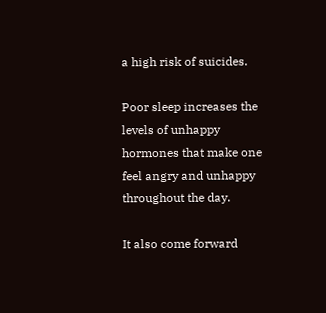a high risk of suicides.

Poor sleep increases the levels of unhappy hormones that make one feel angry and unhappy throughout the day.

It also come forward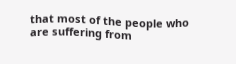that most of the people who are suffering from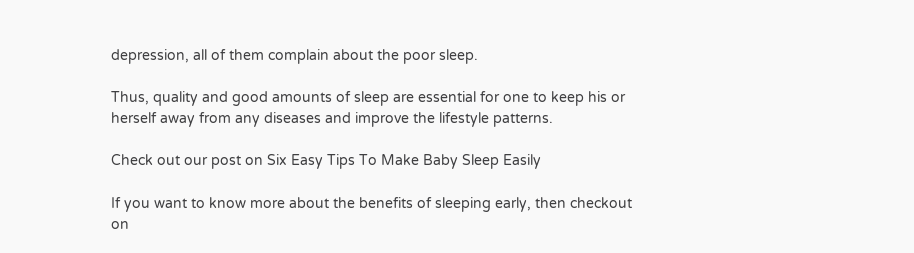depression, all of them complain about the poor sleep.

Thus, quality and good amounts of sleep are essential for one to keep his or herself away from any diseases and improve the lifestyle patterns.

Check out our post on Six Easy Tips To Make Baby Sleep Easily

If you want to know more about the benefits of sleeping early, then checkout on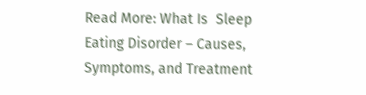Read More: What Is  Sleep Eating Disorder – Causes, Symptoms, and Treatment